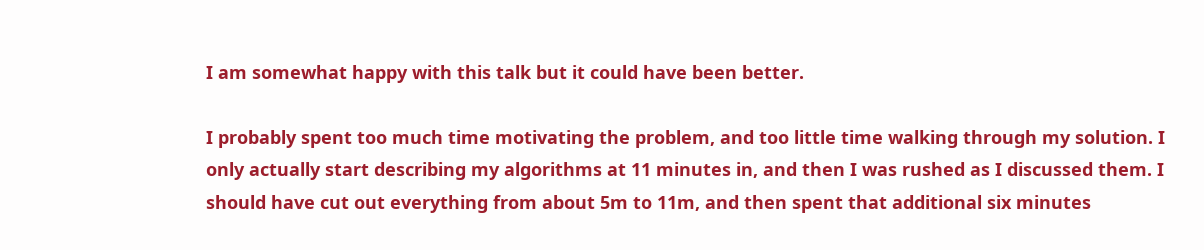I am somewhat happy with this talk but it could have been better.

I probably spent too much time motivating the problem, and too little time walking through my solution. I only actually start describing my algorithms at 11 minutes in, and then I was rushed as I discussed them. I should have cut out everything from about 5m to 11m, and then spent that additional six minutes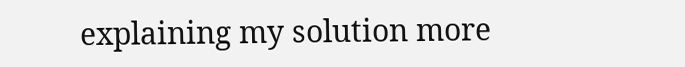explaining my solution more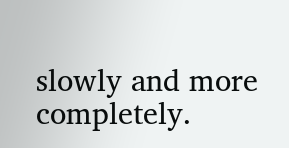slowly and more completely.